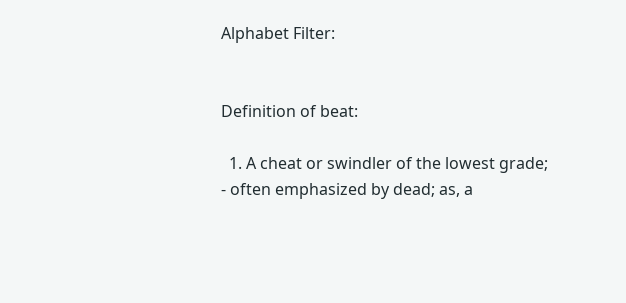Alphabet Filter:


Definition of beat:

  1. A cheat or swindler of the lowest grade; - often emphasized by dead; as, a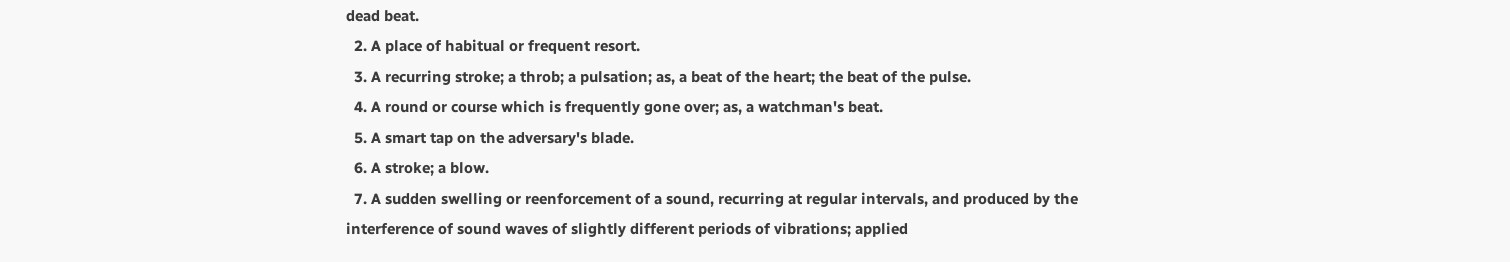dead beat.
  2. A place of habitual or frequent resort.
  3. A recurring stroke; a throb; a pulsation; as, a beat of the heart; the beat of the pulse.
  4. A round or course which is frequently gone over; as, a watchman's beat.
  5. A smart tap on the adversary's blade.
  6. A stroke; a blow.
  7. A sudden swelling or reenforcement of a sound, recurring at regular intervals, and produced by the interference of sound waves of slightly different periods of vibrations; applied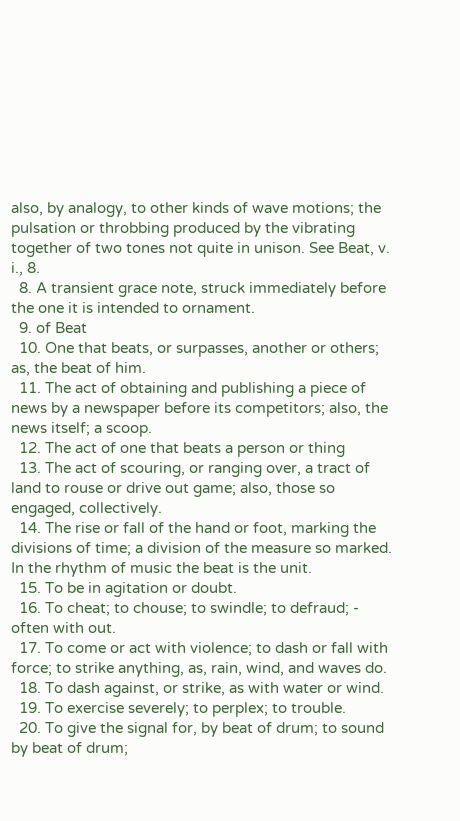also, by analogy, to other kinds of wave motions; the pulsation or throbbing produced by the vibrating together of two tones not quite in unison. See Beat, v. i., 8.
  8. A transient grace note, struck immediately before the one it is intended to ornament.
  9. of Beat
  10. One that beats, or surpasses, another or others; as, the beat of him.
  11. The act of obtaining and publishing a piece of news by a newspaper before its competitors; also, the news itself; a scoop.
  12. The act of one that beats a person or thing
  13. The act of scouring, or ranging over, a tract of land to rouse or drive out game; also, those so engaged, collectively.
  14. The rise or fall of the hand or foot, marking the divisions of time; a division of the measure so marked. In the rhythm of music the beat is the unit.
  15. To be in agitation or doubt.
  16. To cheat; to chouse; to swindle; to defraud; - often with out.
  17. To come or act with violence; to dash or fall with force; to strike anything, as, rain, wind, and waves do.
  18. To dash against, or strike, as with water or wind.
  19. To exercise severely; to perplex; to trouble.
  20. To give the signal for, by beat of drum; to sound by beat of drum;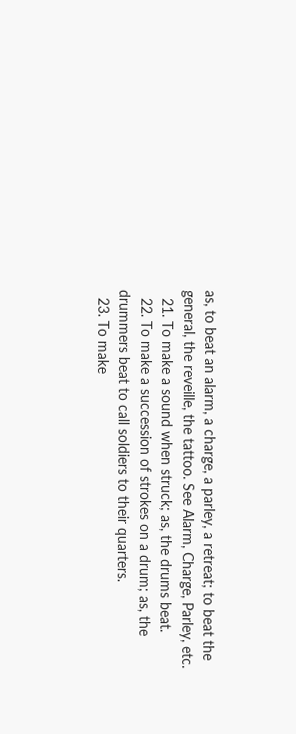as, to beat an alarm, a charge, a parley, a retreat; to beat the general, the reveille, the tattoo. See Alarm, Charge, Parley, etc.
  21. To make a sound when struck; as, the drums beat.
  22. To make a succession of strokes on a drum; as, the drummers beat to call soldiers to their quarters.
  23. To make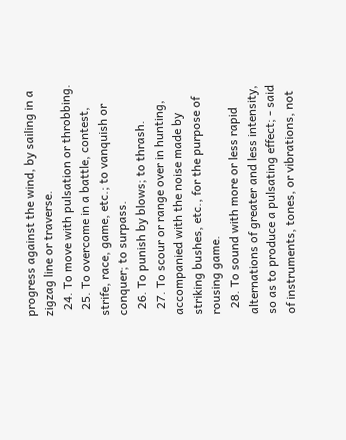progress against the wind, by sailing in a zigzag line or traverse.
  24. To move with pulsation or throbbing.
  25. To overcome in a battle, contest, strife, race, game, etc.; to vanquish or conquer; to surpass.
  26. To punish by blows; to thrash.
  27. To scour or range over in hunting, accompanied with the noise made by striking bushes, etc., for the purpose of rousing game.
  28. To sound with more or less rapid alternations of greater and less intensity, so as to produce a pulsating effect; - said of instruments, tones, or vibrations, not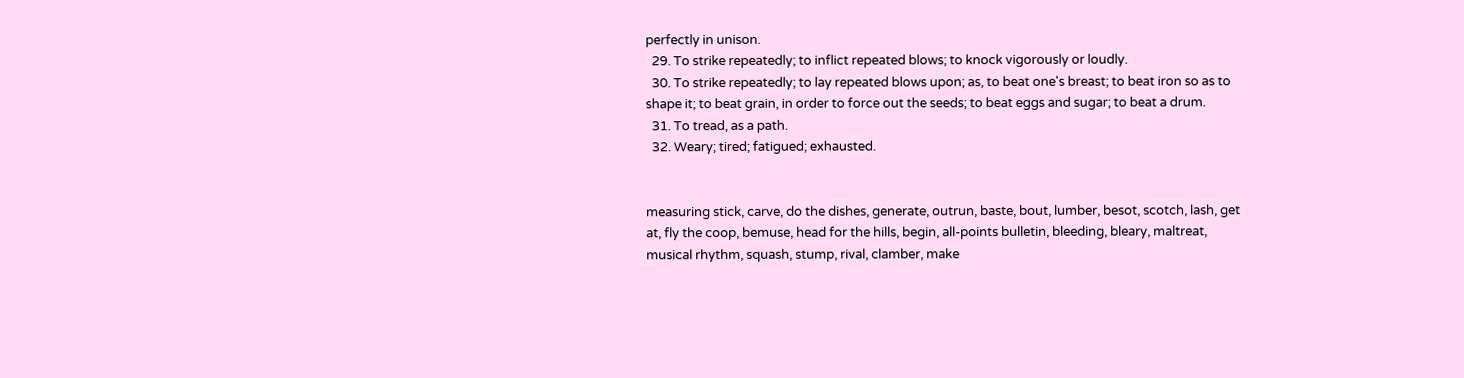perfectly in unison.
  29. To strike repeatedly; to inflict repeated blows; to knock vigorously or loudly.
  30. To strike repeatedly; to lay repeated blows upon; as, to beat one's breast; to beat iron so as to shape it; to beat grain, in order to force out the seeds; to beat eggs and sugar; to beat a drum.
  31. To tread, as a path.
  32. Weary; tired; fatigued; exhausted.


measuring stick, carve, do the dishes, generate, outrun, baste, bout, lumber, besot, scotch, lash, get at, fly the coop, bemuse, head for the hills, begin, all-points bulletin, bleeding, bleary, maltreat, musical rhythm, squash, stump, rival, clamber, make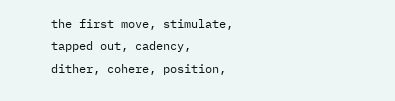the first move, stimulate, tapped out, cadency, dither, cohere, position,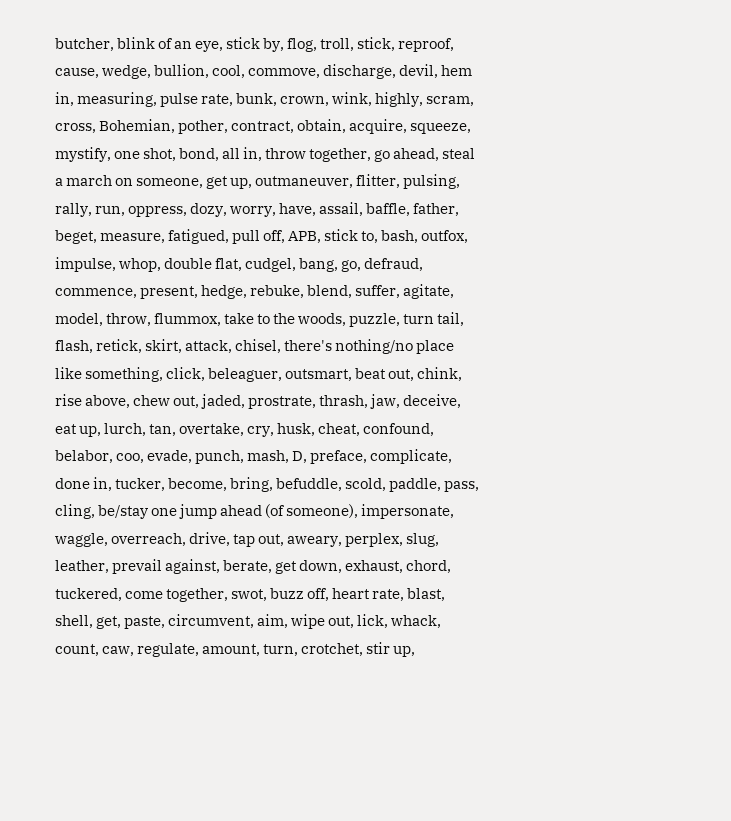butcher, blink of an eye, stick by, flog, troll, stick, reproof, cause, wedge, bullion, cool, commove, discharge, devil, hem in, measuring, pulse rate, bunk, crown, wink, highly, scram, cross, Bohemian, pother, contract, obtain, acquire, squeeze, mystify, one shot, bond, all in, throw together, go ahead, steal a march on someone, get up, outmaneuver, flitter, pulsing, rally, run, oppress, dozy, worry, have, assail, baffle, father, beget, measure, fatigued, pull off, APB, stick to, bash, outfox, impulse, whop, double flat, cudgel, bang, go, defraud, commence, present, hedge, rebuke, blend, suffer, agitate, model, throw, flummox, take to the woods, puzzle, turn tail, flash, retick, skirt, attack, chisel, there's nothing/no place like something, click, beleaguer, outsmart, beat out, chink, rise above, chew out, jaded, prostrate, thrash, jaw, deceive, eat up, lurch, tan, overtake, cry, husk, cheat, confound, belabor, coo, evade, punch, mash, D, preface, complicate, done in, tucker, become, bring, befuddle, scold, paddle, pass, cling, be/stay one jump ahead (of someone), impersonate, waggle, overreach, drive, tap out, aweary, perplex, slug, leather, prevail against, berate, get down, exhaust, chord, tuckered, come together, swot, buzz off, heart rate, blast, shell, get, paste, circumvent, aim, wipe out, lick, whack, count, caw, regulate, amount, turn, crotchet, stir up,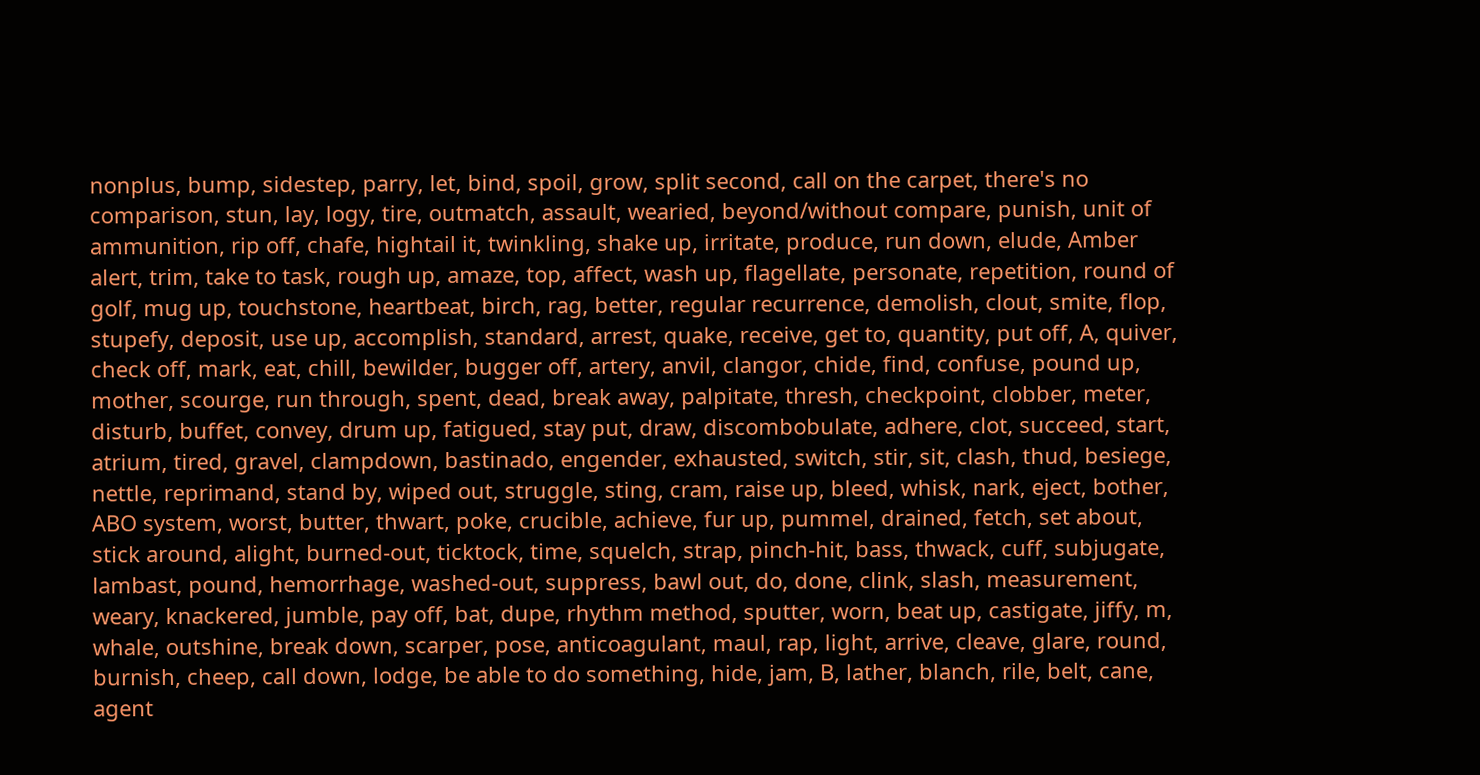nonplus, bump, sidestep, parry, let, bind, spoil, grow, split second, call on the carpet, there's no comparison, stun, lay, logy, tire, outmatch, assault, wearied, beyond/without compare, punish, unit of ammunition, rip off, chafe, hightail it, twinkling, shake up, irritate, produce, run down, elude, Amber alert, trim, take to task, rough up, amaze, top, affect, wash up, flagellate, personate, repetition, round of golf, mug up, touchstone, heartbeat, birch, rag, better, regular recurrence, demolish, clout, smite, flop, stupefy, deposit, use up, accomplish, standard, arrest, quake, receive, get to, quantity, put off, A, quiver, check off, mark, eat, chill, bewilder, bugger off, artery, anvil, clangor, chide, find, confuse, pound up, mother, scourge, run through, spent, dead, break away, palpitate, thresh, checkpoint, clobber, meter, disturb, buffet, convey, drum up, fatigued, stay put, draw, discombobulate, adhere, clot, succeed, start, atrium, tired, gravel, clampdown, bastinado, engender, exhausted, switch, stir, sit, clash, thud, besiege, nettle, reprimand, stand by, wiped out, struggle, sting, cram, raise up, bleed, whisk, nark, eject, bother, ABO system, worst, butter, thwart, poke, crucible, achieve, fur up, pummel, drained, fetch, set about, stick around, alight, burned-out, ticktock, time, squelch, strap, pinch-hit, bass, thwack, cuff, subjugate, lambast, pound, hemorrhage, washed-out, suppress, bawl out, do, done, clink, slash, measurement, weary, knackered, jumble, pay off, bat, dupe, rhythm method, sputter, worn, beat up, castigate, jiffy, m, whale, outshine, break down, scarper, pose, anticoagulant, maul, rap, light, arrive, cleave, glare, round, burnish, cheep, call down, lodge, be able to do something, hide, jam, B, lather, blanch, rile, belt, cane, agent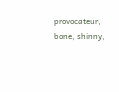provocateur, bone, shinny,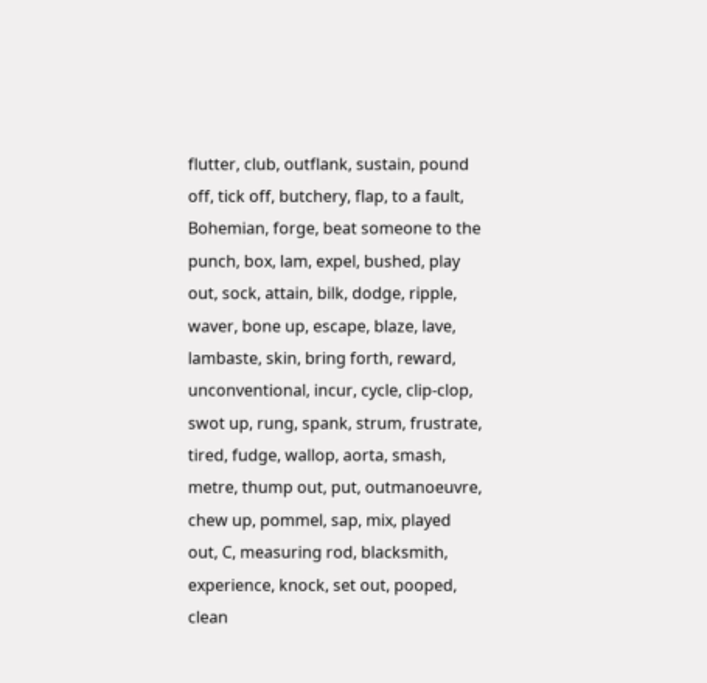flutter, club, outflank, sustain, pound off, tick off, butchery, flap, to a fault, Bohemian, forge, beat someone to the punch, box, lam, expel, bushed, play out, sock, attain, bilk, dodge, ripple, waver, bone up, escape, blaze, lave, lambaste, skin, bring forth, reward, unconventional, incur, cycle, clip-clop, swot up, rung, spank, strum, frustrate, tired, fudge, wallop, aorta, smash, metre, thump out, put, outmanoeuvre, chew up, pommel, sap, mix, played out, C, measuring rod, blacksmith, experience, knock, set out, pooped, clean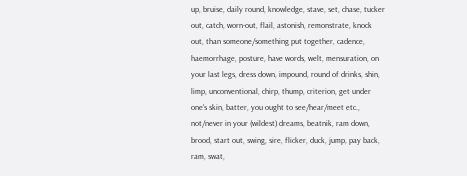up, bruise, daily round, knowledge, stave, set, chase, tucker out, catch, worn-out, flail, astonish, remonstrate, knock out, than someone/something put together, cadence, haemorrhage, posture, have words, welt, mensuration, on your last legs, dress down, impound, round of drinks, shin, limp, unconventional, chirp, thump, criterion, get under one's skin, batter, you ought to see/hear/meet etc., not/never in your (wildest) dreams, beatnik, ram down, brood, start out, swing, sire, flicker, duck, jump, pay back, ram, swat,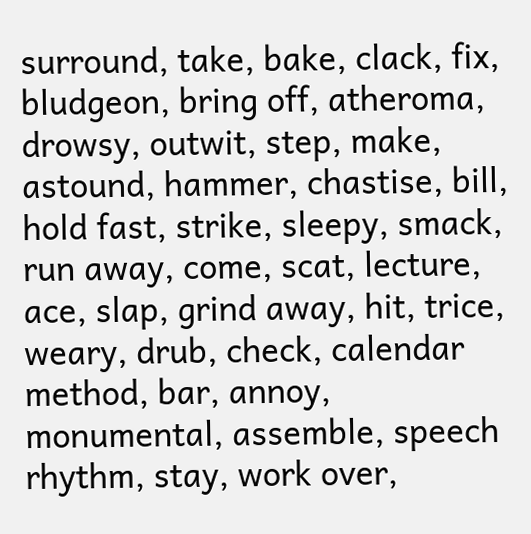surround, take, bake, clack, fix, bludgeon, bring off, atheroma, drowsy, outwit, step, make, astound, hammer, chastise, bill, hold fast, strike, sleepy, smack, run away, come, scat, lecture, ace, slap, grind away, hit, trice, weary, drub, check, calendar method, bar, annoy, monumental, assemble, speech rhythm, stay, work over,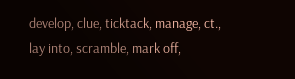develop, clue, ticktack, manage, ct., lay into, scramble, mark off,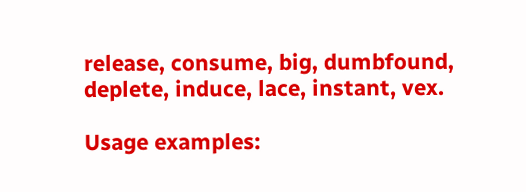release, consume, big, dumbfound, deplete, induce, lace, instant, vex.

Usage examples: